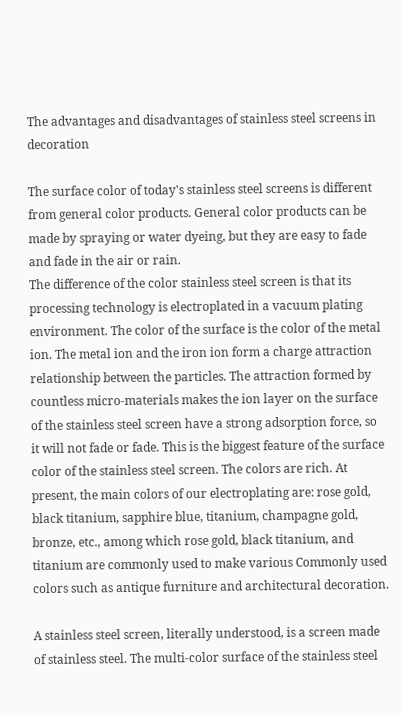The advantages and disadvantages of stainless steel screens in decoration

The surface color of today's stainless steel screens is different from general color products. General color products can be made by spraying or water dyeing, but they are easy to fade and fade in the air or rain.
The difference of the color stainless steel screen is that its processing technology is electroplated in a vacuum plating environment. The color of the surface is the color of the metal ion. The metal ion and the iron ion form a charge attraction relationship between the particles. The attraction formed by countless micro-materials makes the ion layer on the surface of the stainless steel screen have a strong adsorption force, so it will not fade or fade. This is the biggest feature of the surface color of the stainless steel screen. The colors are rich. At present, the main colors of our electroplating are: rose gold, black titanium, sapphire blue, titanium, champagne gold, bronze, etc., among which rose gold, black titanium, and titanium are commonly used to make various Commonly used colors such as antique furniture and architectural decoration.

A stainless steel screen, literally understood, is a screen made of stainless steel. The multi-color surface of the stainless steel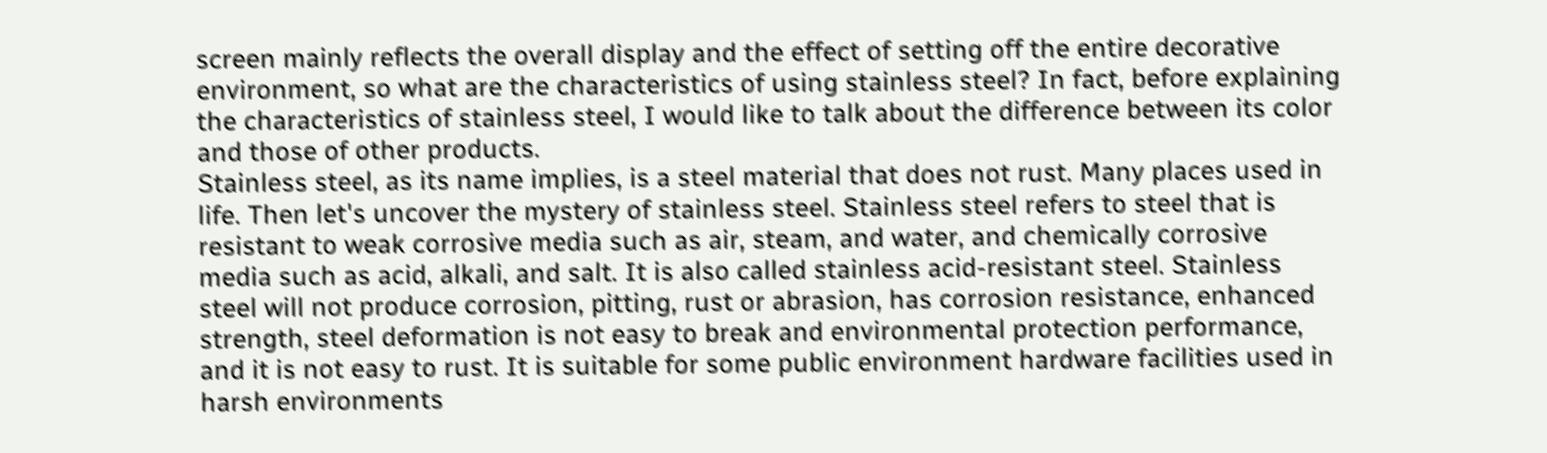screen mainly reflects the overall display and the effect of setting off the entire decorative environment, so what are the characteristics of using stainless steel? In fact, before explaining the characteristics of stainless steel, I would like to talk about the difference between its color and those of other products.
Stainless steel, as its name implies, is a steel material that does not rust. Many places used in life. Then let's uncover the mystery of stainless steel. Stainless steel refers to steel that is resistant to weak corrosive media such as air, steam, and water, and chemically corrosive media such as acid, alkali, and salt. It is also called stainless acid-resistant steel. Stainless steel will not produce corrosion, pitting, rust or abrasion, has corrosion resistance, enhanced strength, steel deformation is not easy to break and environmental protection performance, and it is not easy to rust. It is suitable for some public environment hardware facilities used in harsh environments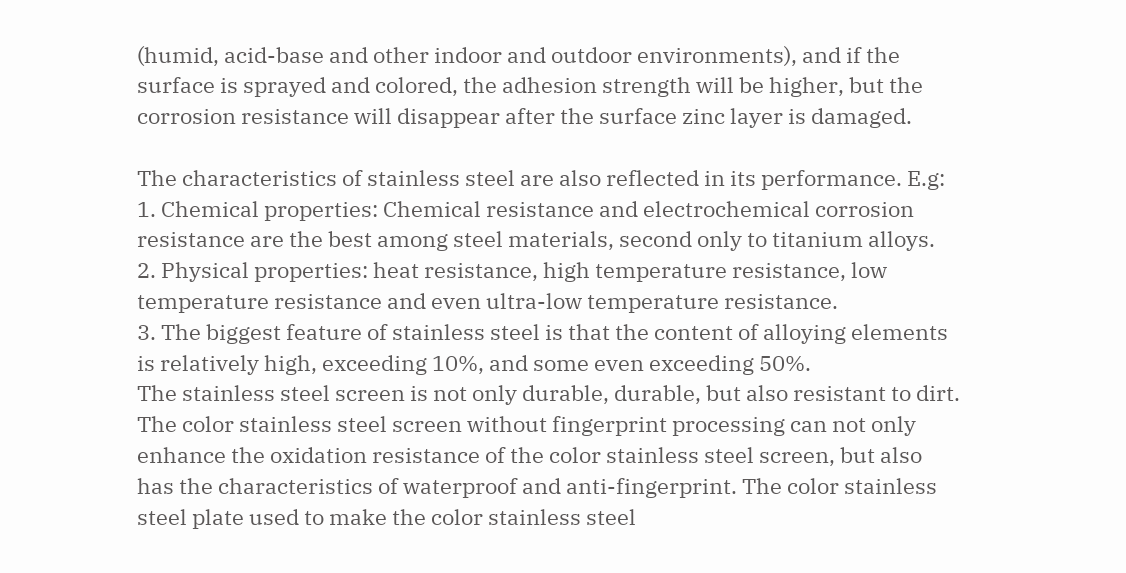(humid, acid-base and other indoor and outdoor environments), and if the surface is sprayed and colored, the adhesion strength will be higher, but the corrosion resistance will disappear after the surface zinc layer is damaged.

The characteristics of stainless steel are also reflected in its performance. E.g:
1. Chemical properties: Chemical resistance and electrochemical corrosion resistance are the best among steel materials, second only to titanium alloys.
2. Physical properties: heat resistance, high temperature resistance, low temperature resistance and even ultra-low temperature resistance.
3. The biggest feature of stainless steel is that the content of alloying elements is relatively high, exceeding 10%, and some even exceeding 50%.
The stainless steel screen is not only durable, durable, but also resistant to dirt. The color stainless steel screen without fingerprint processing can not only enhance the oxidation resistance of the color stainless steel screen, but also has the characteristics of waterproof and anti-fingerprint. The color stainless steel plate used to make the color stainless steel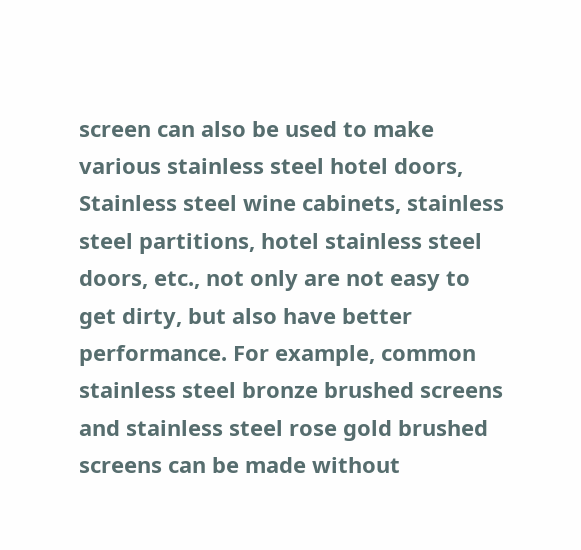screen can also be used to make various stainless steel hotel doors, Stainless steel wine cabinets, stainless steel partitions, hotel stainless steel doors, etc., not only are not easy to get dirty, but also have better performance. For example, common stainless steel bronze brushed screens and stainless steel rose gold brushed screens can be made without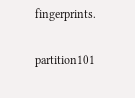fingerprints.

partition101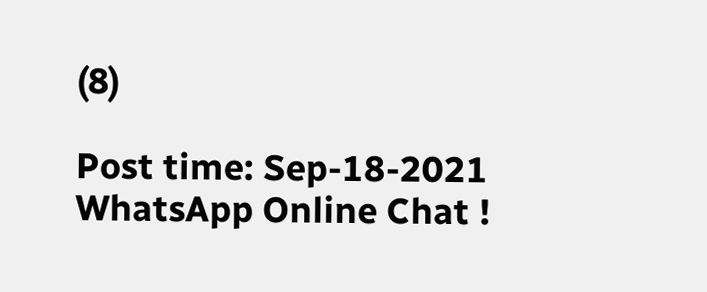(8)

Post time: Sep-18-2021
WhatsApp Online Chat !